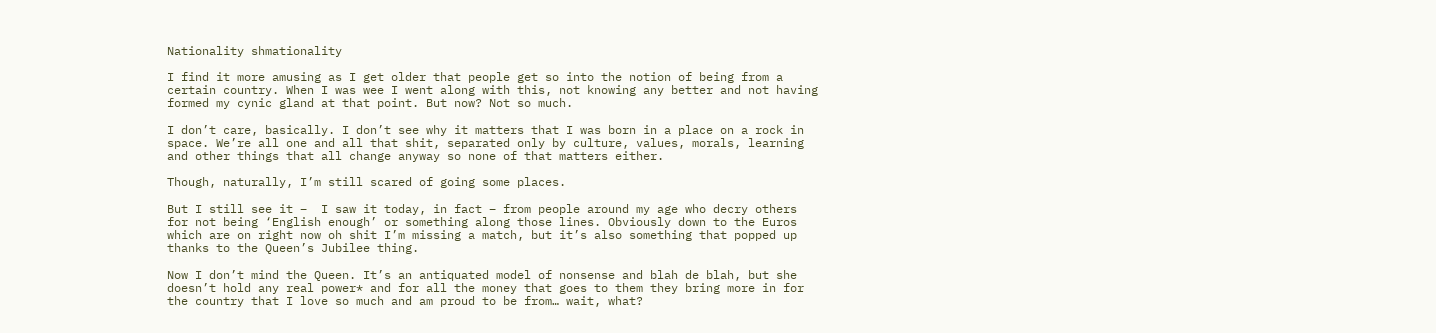Nationality shmationality

I find it more amusing as I get older that people get so into the notion of being from a certain country. When I was wee I went along with this, not knowing any better and not having formed my cynic gland at that point. But now? Not so much.

I don’t care, basically. I don’t see why it matters that I was born in a place on a rock in space. We’re all one and all that shit, separated only by culture, values, morals, learning and other things that all change anyway so none of that matters either.

Though, naturally, I’m still scared of going some places.

But I still see it –  I saw it today, in fact – from people around my age who decry others for not being ‘English enough’ or something along those lines. Obviously down to the Euros which are on right now oh shit I’m missing a match, but it’s also something that popped up thanks to the Queen’s Jubilee thing.

Now I don’t mind the Queen. It’s an antiquated model of nonsense and blah de blah, but she doesn’t hold any real power* and for all the money that goes to them they bring more in for the country that I love so much and am proud to be from… wait, what?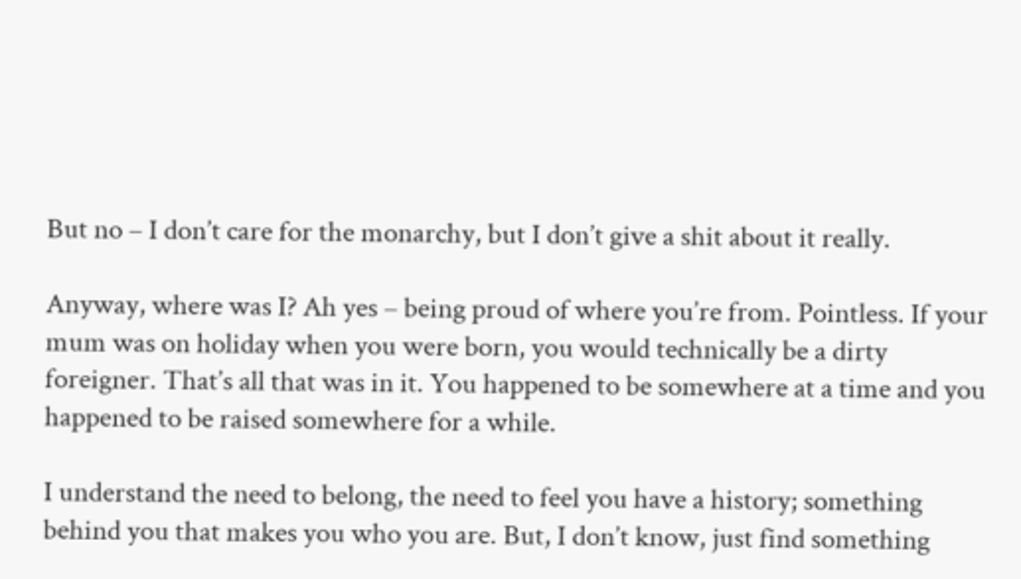But no – I don’t care for the monarchy, but I don’t give a shit about it really.

Anyway, where was I? Ah yes – being proud of where you’re from. Pointless. If your mum was on holiday when you were born, you would technically be a dirty foreigner. That’s all that was in it. You happened to be somewhere at a time and you happened to be raised somewhere for a while.

I understand the need to belong, the need to feel you have a history; something behind you that makes you who you are. But, I don’t know, just find something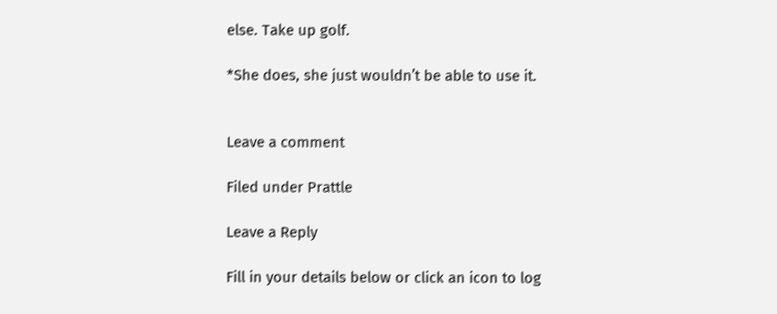else. Take up golf.

*She does, she just wouldn’t be able to use it.


Leave a comment

Filed under Prattle

Leave a Reply

Fill in your details below or click an icon to log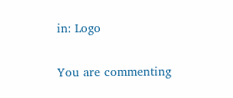in: Logo

You are commenting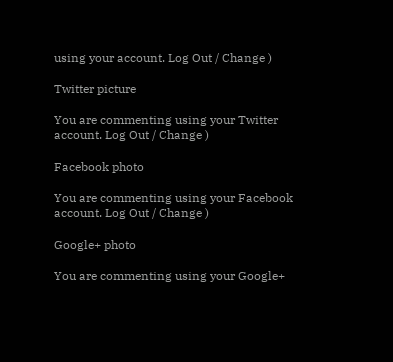using your account. Log Out / Change )

Twitter picture

You are commenting using your Twitter account. Log Out / Change )

Facebook photo

You are commenting using your Facebook account. Log Out / Change )

Google+ photo

You are commenting using your Google+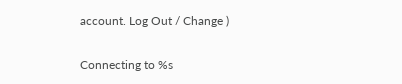account. Log Out / Change )

Connecting to %s